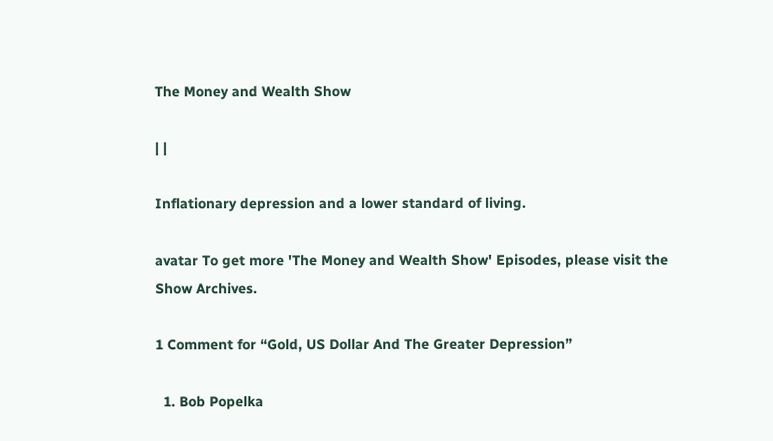The Money and Wealth Show

| |

Inflationary depression and a lower standard of living.

avatar To get more 'The Money and Wealth Show' Episodes, please visit the Show Archives.

1 Comment for “Gold, US Dollar And The Greater Depression”

  1. Bob Popelka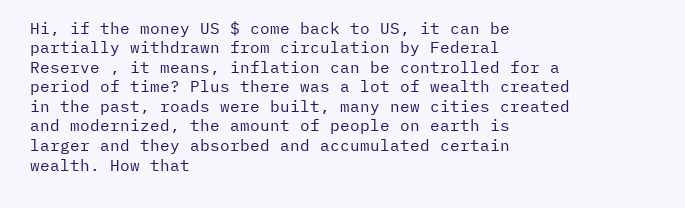Hi, if the money US $ come back to US, it can be partially withdrawn from circulation by Federal Reserve , it means, inflation can be controlled for a period of time? Plus there was a lot of wealth created in the past, roads were built, many new cities created and modernized, the amount of people on earth is larger and they absorbed and accumulated certain wealth. How that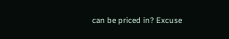can be priced in? Excuse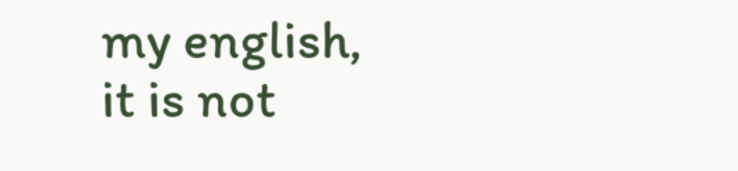my english, it is not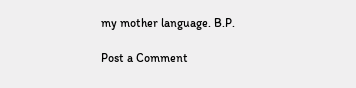my mother language. B.P.

Post a Comment